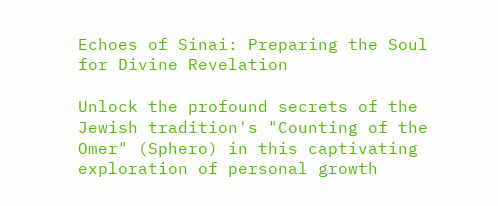Echoes of Sinai: Preparing the Soul for Divine Revelation

Unlock the profound secrets of the Jewish tradition's "Counting of the Omer" (Sphero) in this captivating exploration of personal growth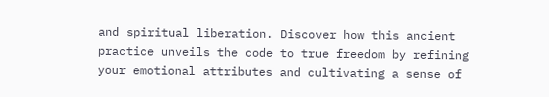and spiritual liberation. Discover how this ancient practice unveils the code to true freedom by refining your emotional attributes and cultivating a sense of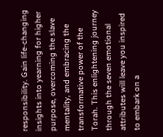responsibility. Gain life-changing insights into yearning for higher purpose, overcoming the slave mentality, and embracing the transformative power of the Torah. This enlightening journey through the seven emotional attributes will leave you inspired to embark on a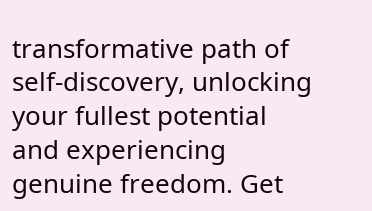transformative path of self-discovery, unlocking your fullest potential and experiencing genuine freedom. Get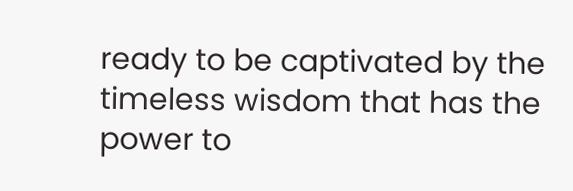ready to be captivated by the timeless wisdom that has the power to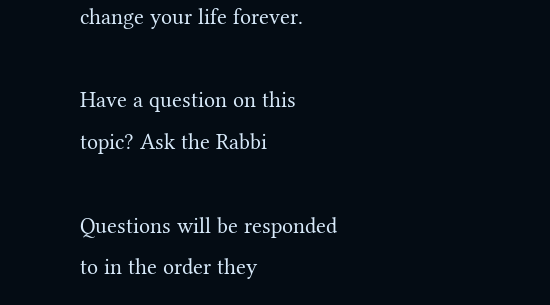change your life forever.

Have a question on this topic? Ask the Rabbi

Questions will be responded to in the order they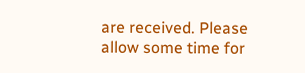are received. Please allow some time for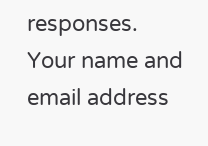responses.
Your name and email address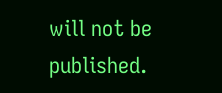will not be published.